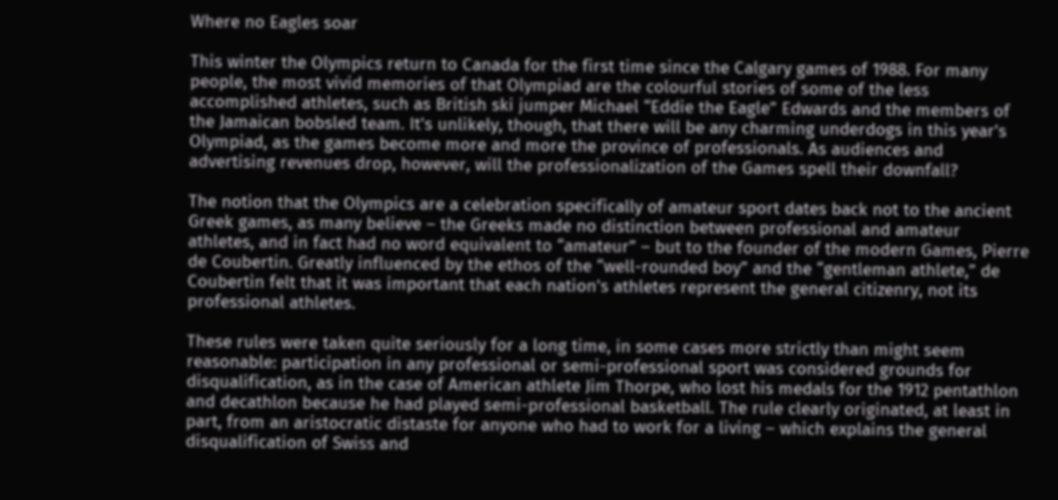Where no Eagles soar

This winter the Olympics return to Canada for the first time since the Calgary games of 1988. For many people, the most vivid memories of that Olympiad are the colourful stories of some of the less accomplished athletes, such as British ski jumper Michael “Eddie the Eagle” Edwards and the members of the Jamaican bobsled team. It's unlikely, though, that there will be any charming underdogs in this year's Olympiad, as the games become more and more the province of professionals. As audiences and advertising revenues drop, however, will the professionalization of the Games spell their downfall?

The notion that the Olympics are a celebration specifically of amateur sport dates back not to the ancient Greek games, as many believe – the Greeks made no distinction between professional and amateur athletes, and in fact had no word equivalent to “amateur” – but to the founder of the modern Games, Pierre de Coubertin. Greatly influenced by the ethos of the “well-rounded boy” and the “gentleman athlete,” de Coubertin felt that it was important that each nation's athletes represent the general citizenry, not its professional athletes.

These rules were taken quite seriously for a long time, in some cases more strictly than might seem reasonable: participation in any professional or semi-professional sport was considered grounds for disqualification, as in the case of American athlete Jim Thorpe, who lost his medals for the 1912 pentathlon and decathlon because he had played semi-professional basketball. The rule clearly originated, at least in part, from an aristocratic distaste for anyone who had to work for a living – which explains the general disqualification of Swiss and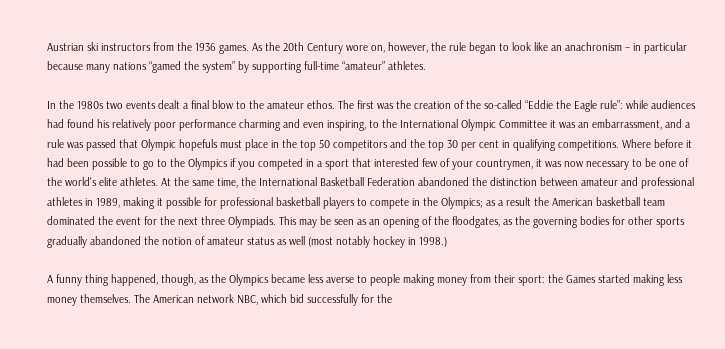Austrian ski instructors from the 1936 games. As the 20th Century wore on, however, the rule began to look like an anachronism – in particular because many nations “gamed the system” by supporting full-time “amateur” athletes.

In the 1980s two events dealt a final blow to the amateur ethos. The first was the creation of the so-called “Eddie the Eagle rule”: while audiences had found his relatively poor performance charming and even inspiring, to the International Olympic Committee it was an embarrassment, and a rule was passed that Olympic hopefuls must place in the top 50 competitors and the top 30 per cent in qualifying competitions. Where before it had been possible to go to the Olympics if you competed in a sport that interested few of your countrymen, it was now necessary to be one of the world's elite athletes. At the same time, the International Basketball Federation abandoned the distinction between amateur and professional athletes in 1989, making it possible for professional basketball players to compete in the Olympics; as a result the American basketball team dominated the event for the next three Olympiads. This may be seen as an opening of the floodgates, as the governing bodies for other sports gradually abandoned the notion of amateur status as well (most notably hockey in 1998.)

A funny thing happened, though, as the Olympics became less averse to people making money from their sport: the Games started making less money themselves. The American network NBC, which bid successfully for the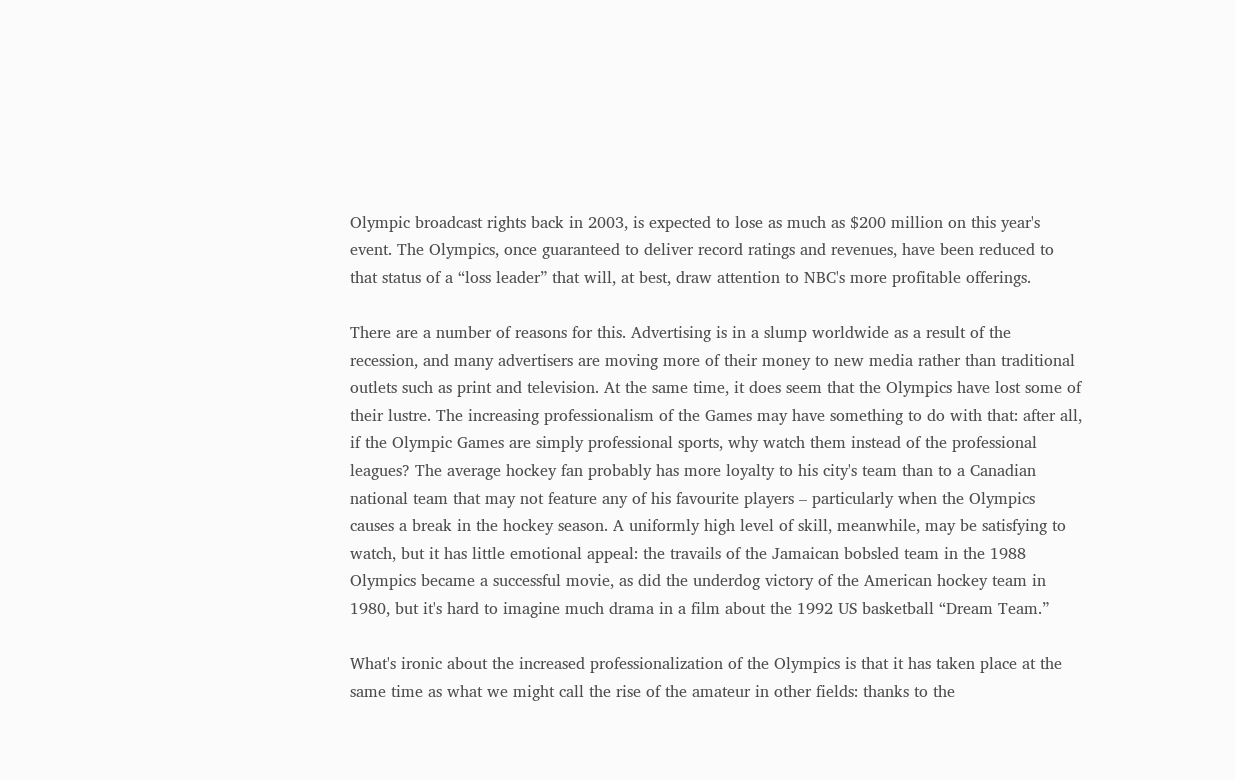Olympic broadcast rights back in 2003, is expected to lose as much as $200 million on this year's event. The Olympics, once guaranteed to deliver record ratings and revenues, have been reduced to that status of a “loss leader” that will, at best, draw attention to NBC's more profitable offerings.

There are a number of reasons for this. Advertising is in a slump worldwide as a result of the recession, and many advertisers are moving more of their money to new media rather than traditional outlets such as print and television. At the same time, it does seem that the Olympics have lost some of their lustre. The increasing professionalism of the Games may have something to do with that: after all, if the Olympic Games are simply professional sports, why watch them instead of the professional leagues? The average hockey fan probably has more loyalty to his city's team than to a Canadian national team that may not feature any of his favourite players – particularly when the Olympics causes a break in the hockey season. A uniformly high level of skill, meanwhile, may be satisfying to watch, but it has little emotional appeal: the travails of the Jamaican bobsled team in the 1988 Olympics became a successful movie, as did the underdog victory of the American hockey team in 1980, but it's hard to imagine much drama in a film about the 1992 US basketball “Dream Team.”

What's ironic about the increased professionalization of the Olympics is that it has taken place at the same time as what we might call the rise of the amateur in other fields: thanks to the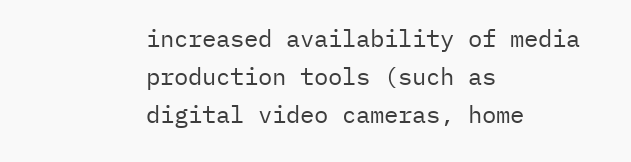increased availability of media production tools (such as digital video cameras, home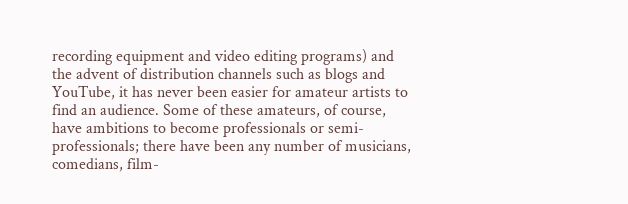recording equipment and video editing programs) and the advent of distribution channels such as blogs and YouTube, it has never been easier for amateur artists to find an audience. Some of these amateurs, of course, have ambitions to become professionals or semi-professionals; there have been any number of musicians, comedians, film-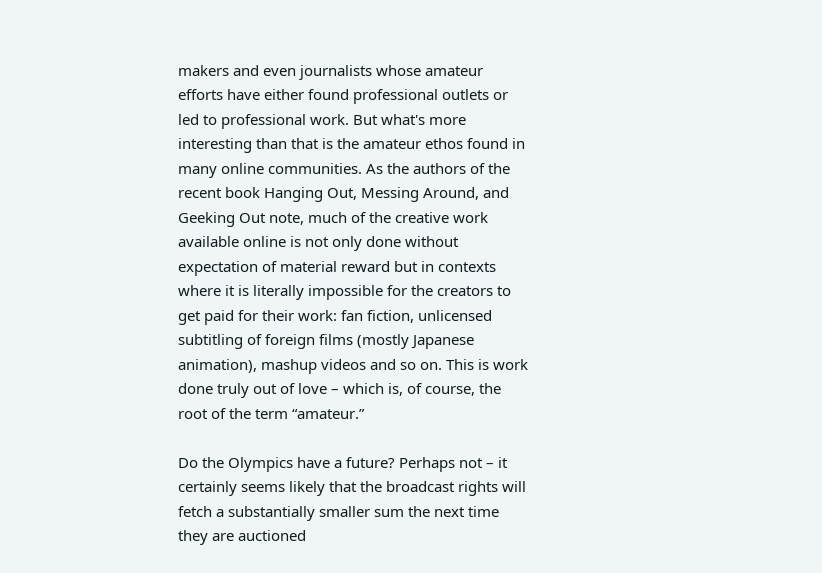makers and even journalists whose amateur efforts have either found professional outlets or led to professional work. But what's more interesting than that is the amateur ethos found in many online communities. As the authors of the recent book Hanging Out, Messing Around, and Geeking Out note, much of the creative work available online is not only done without expectation of material reward but in contexts where it is literally impossible for the creators to get paid for their work: fan fiction, unlicensed subtitling of foreign films (mostly Japanese animation), mashup videos and so on. This is work done truly out of love – which is, of course, the root of the term “amateur.”

Do the Olympics have a future? Perhaps not – it certainly seems likely that the broadcast rights will fetch a substantially smaller sum the next time they are auctioned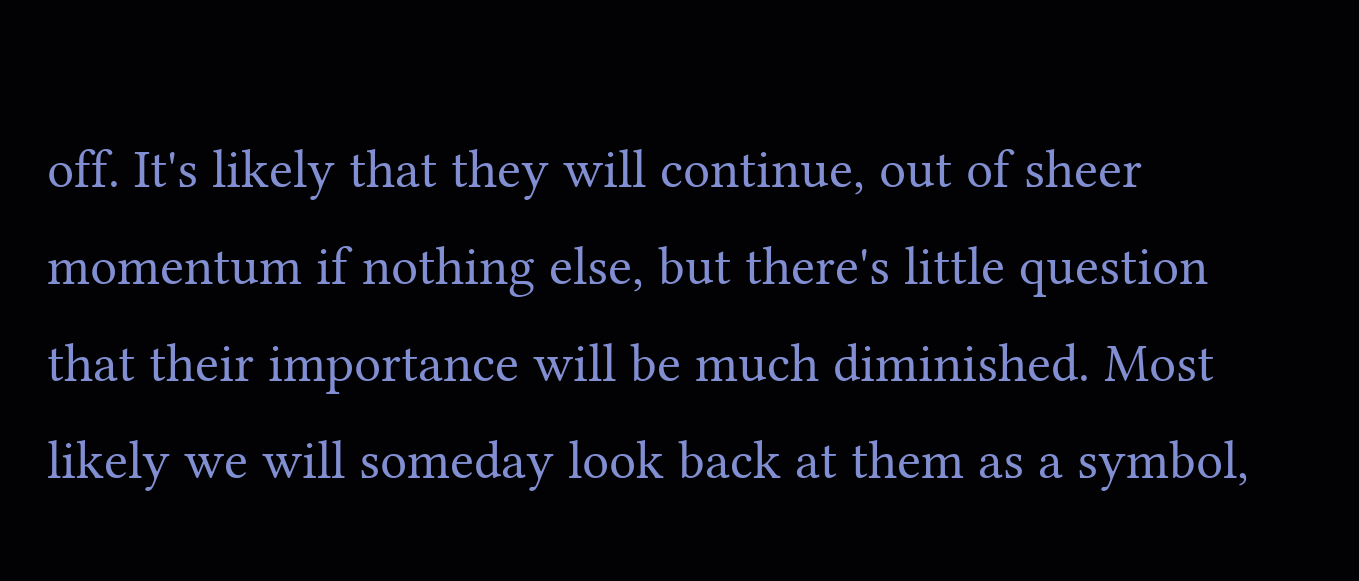off. It's likely that they will continue, out of sheer momentum if nothing else, but there's little question that their importance will be much diminished. Most likely we will someday look back at them as a symbol,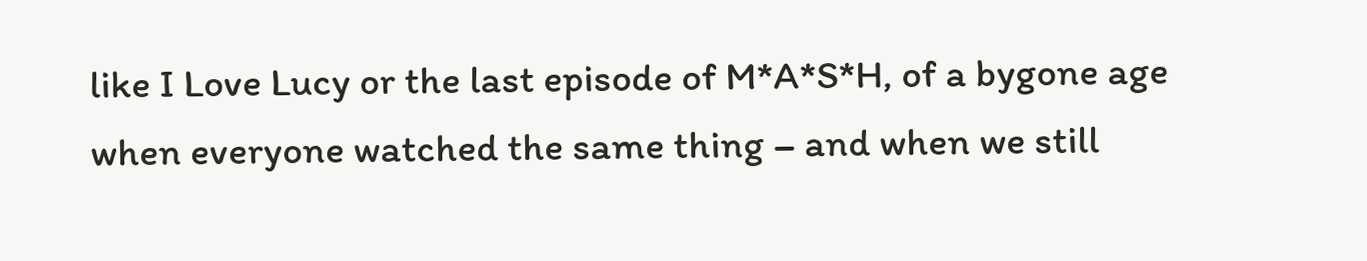like I Love Lucy or the last episode of M*A*S*H, of a bygone age when everyone watched the same thing – and when we still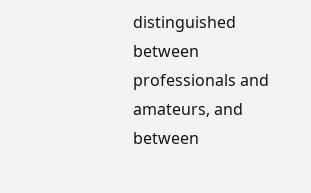distinguished between professionals and amateurs, and between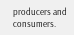producers and consumers.